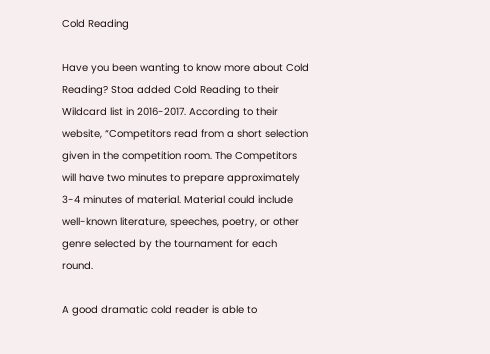Cold Reading

Have you been wanting to know more about Cold Reading? Stoa added Cold Reading to their Wildcard list in 2016-2017. According to their website, “Competitors read from a short selection given in the competition room. The Competitors will have two minutes to prepare approximately 3-4 minutes of material. Material could include well-known literature, speeches, poetry, or other genre selected by the tournament for each round.

A good dramatic cold reader is able to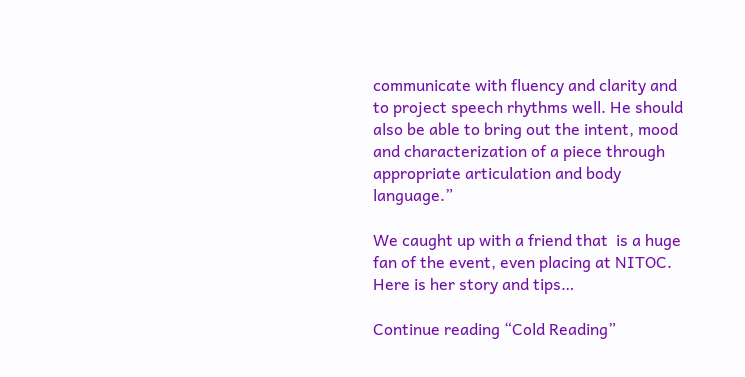communicate with fluency and clarity and to project speech rhythms well. He should also be able to bring out the intent, mood and characterization of a piece through appropriate articulation and body language.”

We caught up with a friend that  is a huge fan of the event, even placing at NITOC. Here is her story and tips…

Continue reading “Cold Reading”